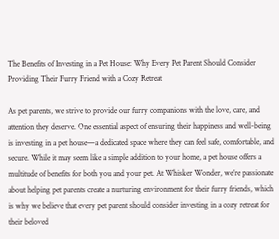The Benefits of Investing in a Pet House: Why Every Pet Parent Should Consider Providing Their Furry Friend with a Cozy Retreat

As pet parents, we strive to provide our furry companions with the love, care, and attention they deserve. One essential aspect of ensuring their happiness and well-being is investing in a pet house—a dedicated space where they can feel safe, comfortable, and secure. While it may seem like a simple addition to your home, a pet house offers a multitude of benefits for both you and your pet. At Whisker Wonder, we’re passionate about helping pet parents create a nurturing environment for their furry friends, which is why we believe that every pet parent should consider investing in a cozy retreat for their beloved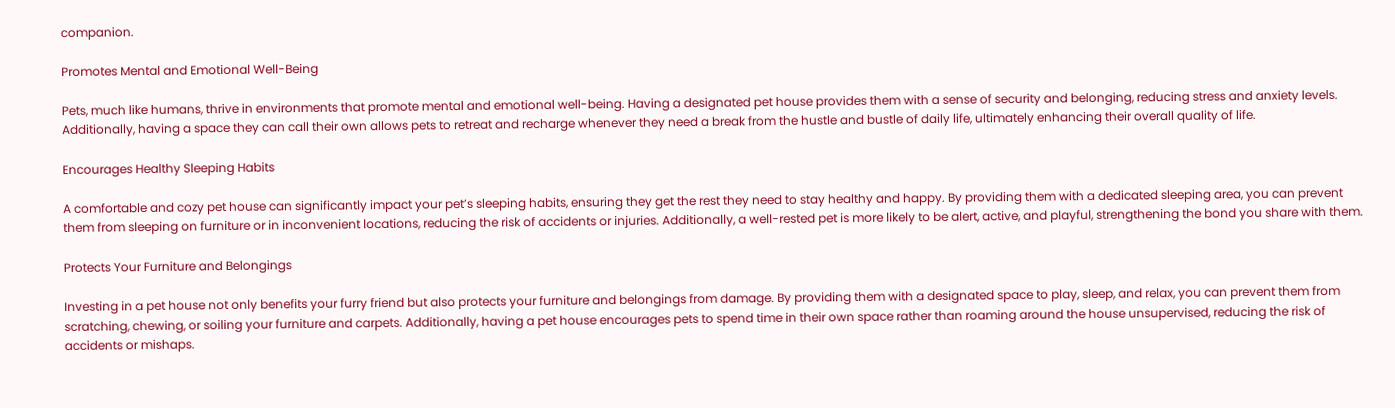companion.

Promotes Mental and Emotional Well-Being

Pets, much like humans, thrive in environments that promote mental and emotional well-being. Having a designated pet house provides them with a sense of security and belonging, reducing stress and anxiety levels. Additionally, having a space they can call their own allows pets to retreat and recharge whenever they need a break from the hustle and bustle of daily life, ultimately enhancing their overall quality of life.

Encourages Healthy Sleeping Habits

A comfortable and cozy pet house can significantly impact your pet’s sleeping habits, ensuring they get the rest they need to stay healthy and happy. By providing them with a dedicated sleeping area, you can prevent them from sleeping on furniture or in inconvenient locations, reducing the risk of accidents or injuries. Additionally, a well-rested pet is more likely to be alert, active, and playful, strengthening the bond you share with them.

Protects Your Furniture and Belongings

Investing in a pet house not only benefits your furry friend but also protects your furniture and belongings from damage. By providing them with a designated space to play, sleep, and relax, you can prevent them from scratching, chewing, or soiling your furniture and carpets. Additionally, having a pet house encourages pets to spend time in their own space rather than roaming around the house unsupervised, reducing the risk of accidents or mishaps.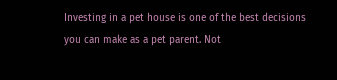Investing in a pet house is one of the best decisions you can make as a pet parent. Not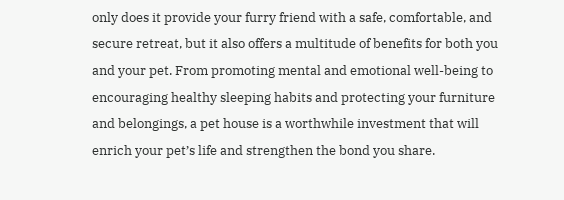only does it provide your furry friend with a safe, comfortable, and secure retreat, but it also offers a multitude of benefits for both you and your pet. From promoting mental and emotional well-being to encouraging healthy sleeping habits and protecting your furniture and belongings, a pet house is a worthwhile investment that will enrich your pet’s life and strengthen the bond you share.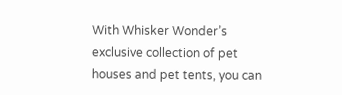With Whisker Wonder’s exclusive collection of pet houses and pet tents, you can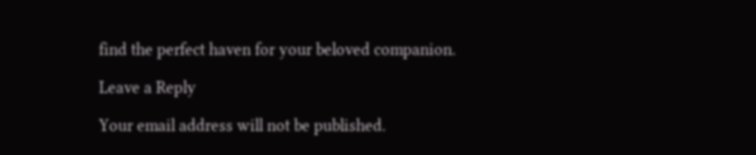find the perfect haven for your beloved companion.

Leave a Reply

Your email address will not be published.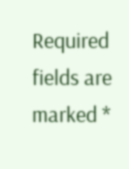Required fields are marked *